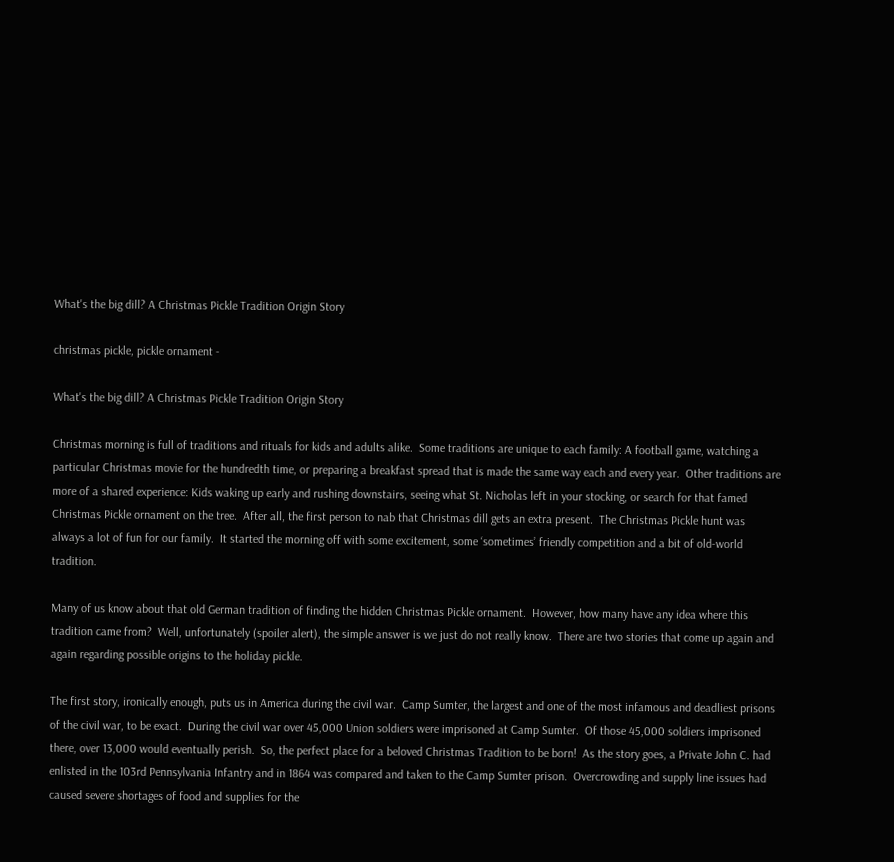What's the big dill? A Christmas Pickle Tradition Origin Story

christmas pickle, pickle ornament -

What's the big dill? A Christmas Pickle Tradition Origin Story

Christmas morning is full of traditions and rituals for kids and adults alike.  Some traditions are unique to each family: A football game, watching a particular Christmas movie for the hundredth time, or preparing a breakfast spread that is made the same way each and every year.  Other traditions are more of a shared experience: Kids waking up early and rushing downstairs, seeing what St. Nicholas left in your stocking, or search for that famed Christmas Pickle ornament on the tree.  After all, the first person to nab that Christmas dill gets an extra present.  The Christmas Pickle hunt was always a lot of fun for our family.  It started the morning off with some excitement, some ‘sometimes’ friendly competition and a bit of old-world tradition.

Many of us know about that old German tradition of finding the hidden Christmas Pickle ornament.  However, how many have any idea where this tradition came from?  Well, unfortunately (spoiler alert), the simple answer is we just do not really know.  There are two stories that come up again and again regarding possible origins to the holiday pickle.

The first story, ironically enough, puts us in America during the civil war.  Camp Sumter, the largest and one of the most infamous and deadliest prisons of the civil war, to be exact.  During the civil war over 45,000 Union soldiers were imprisoned at Camp Sumter.  Of those 45,000 soldiers imprisoned there, over 13,000 would eventually perish.  So, the perfect place for a beloved Christmas Tradition to be born!  As the story goes, a Private John C. had enlisted in the 103rd Pennsylvania Infantry and in 1864 was compared and taken to the Camp Sumter prison.  Overcrowding and supply line issues had caused severe shortages of food and supplies for the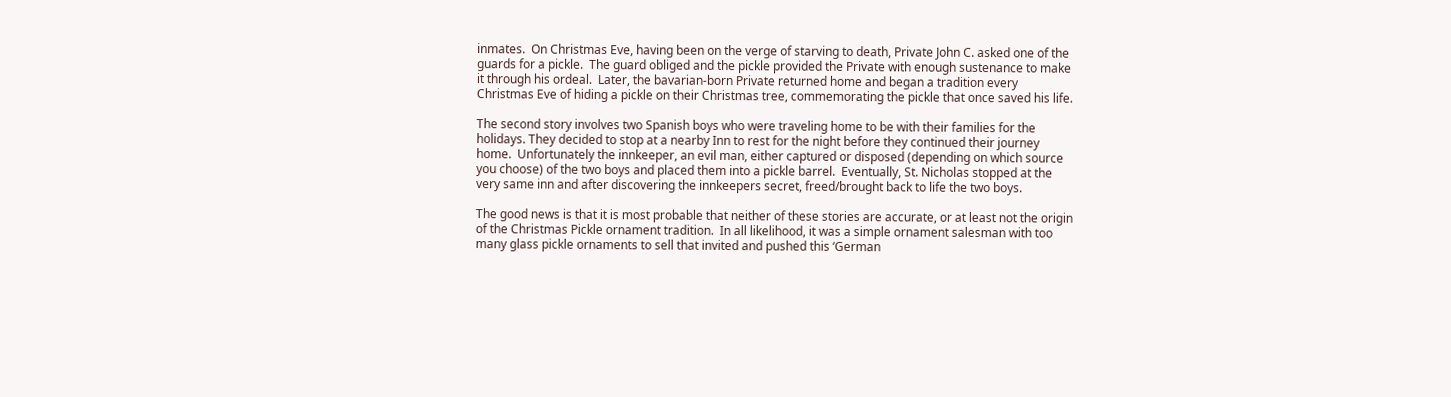inmates.  On Christmas Eve, having been on the verge of starving to death, Private John C. asked one of the guards for a pickle.  The guard obliged and the pickle provided the Private with enough sustenance to make it through his ordeal.  Later, the bavarian-born Private returned home and began a tradition every Christmas Eve of hiding a pickle on their Christmas tree, commemorating the pickle that once saved his life.

The second story involves two Spanish boys who were traveling home to be with their families for the holidays. They decided to stop at a nearby Inn to rest for the night before they continued their journey home.  Unfortunately the innkeeper, an evil man, either captured or disposed (depending on which source you choose) of the two boys and placed them into a pickle barrel.  Eventually, St. Nicholas stopped at the very same inn and after discovering the innkeepers secret, freed/brought back to life the two boys.

The good news is that it is most probable that neither of these stories are accurate, or at least not the origin of the Christmas Pickle ornament tradition.  In all likelihood, it was a simple ornament salesman with too many glass pickle ornaments to sell that invited and pushed this ‘German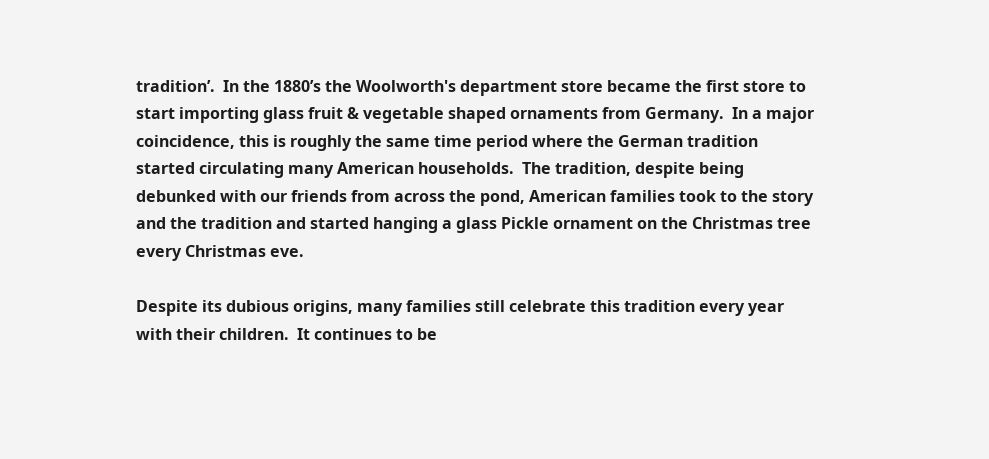tradition’.  In the 1880’s the Woolworth's department store became the first store to start importing glass fruit & vegetable shaped ornaments from Germany.  In a major coincidence, this is roughly the same time period where the German tradition started circulating many American households.  The tradition, despite being debunked with our friends from across the pond, American families took to the story and the tradition and started hanging a glass Pickle ornament on the Christmas tree every Christmas eve.

Despite its dubious origins, many families still celebrate this tradition every year with their children.  It continues to be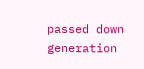passed down generation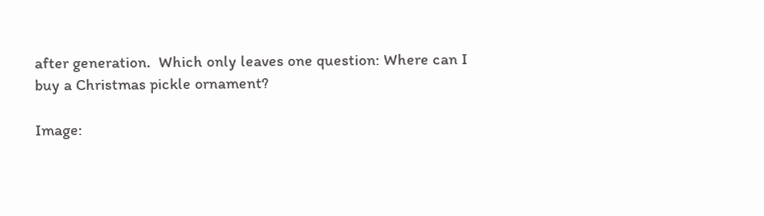after generation.  Which only leaves one question: Where can I buy a Christmas pickle ornament?

Image: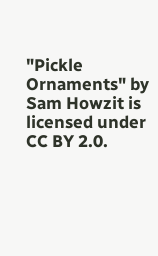"Pickle Ornaments" by Sam Howzit is licensed under CC BY 2.0.